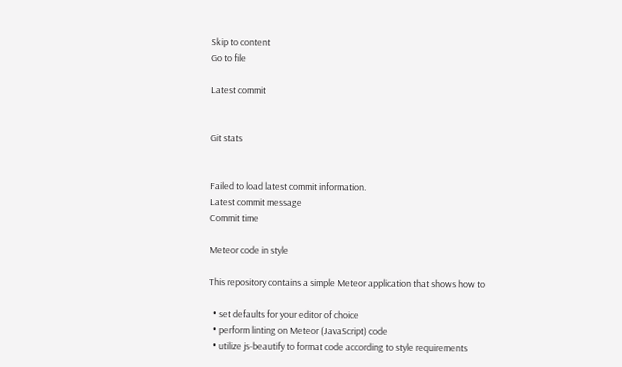Skip to content
Go to file

Latest commit


Git stats


Failed to load latest commit information.
Latest commit message
Commit time

Meteor code in style

This repository contains a simple Meteor application that shows how to

  • set defaults for your editor of choice
  • perform linting on Meteor (JavaScript) code
  • utilize js-beautify to format code according to style requirements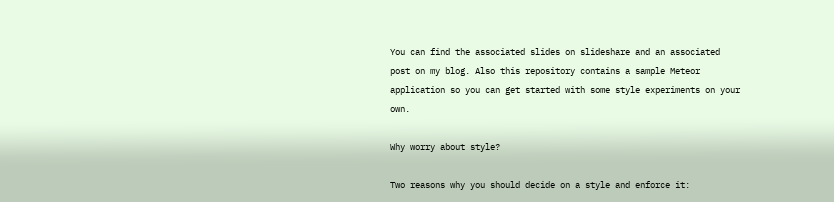You can find the associated slides on slideshare and an associated post on my blog. Also this repository contains a sample Meteor application so you can get started with some style experiments on your own.

Why worry about style?

Two reasons why you should decide on a style and enforce it: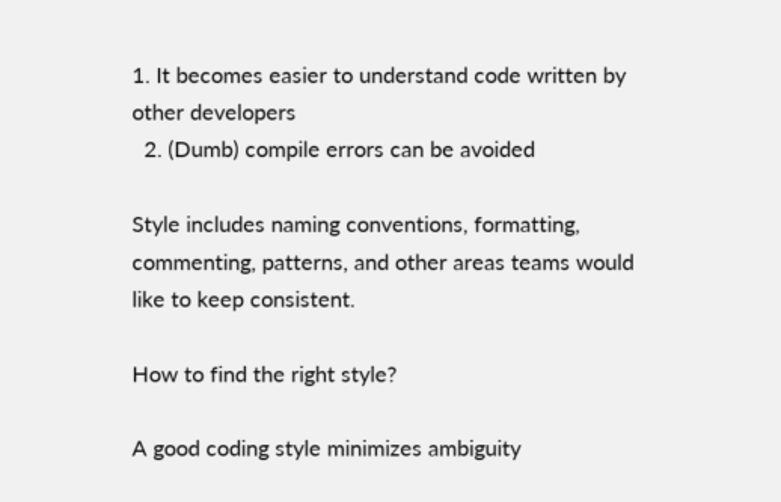1. It becomes easier to understand code written by other developers
  2. (Dumb) compile errors can be avoided

Style includes naming conventions, formatting, commenting, patterns, and other areas teams would like to keep consistent.

How to find the right style?

A good coding style minimizes ambiguity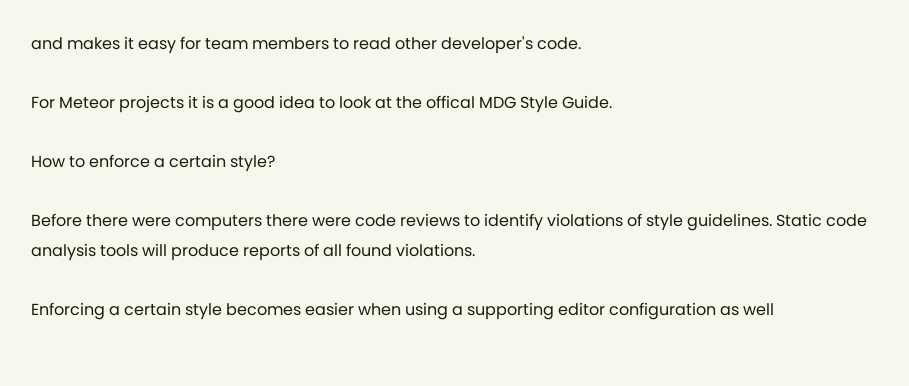and makes it easy for team members to read other developer's code.

For Meteor projects it is a good idea to look at the offical MDG Style Guide.

How to enforce a certain style?

Before there were computers there were code reviews to identify violations of style guidelines. Static code analysis tools will produce reports of all found violations.

Enforcing a certain style becomes easier when using a supporting editor configuration as well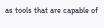as tools that are capable of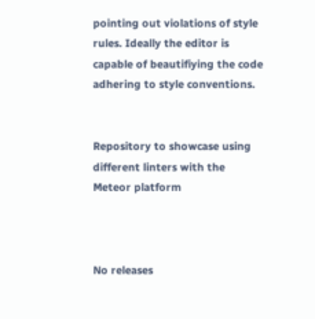pointing out violations of style rules. Ideally the editor is capable of beautifiying the code adhering to style conventions.


Repository to showcase using different linters with the Meteor platform



No releases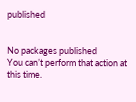published


No packages published
You can’t perform that action at this time.